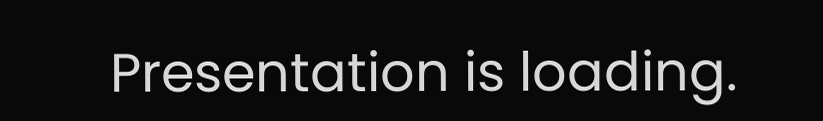Presentation is loading.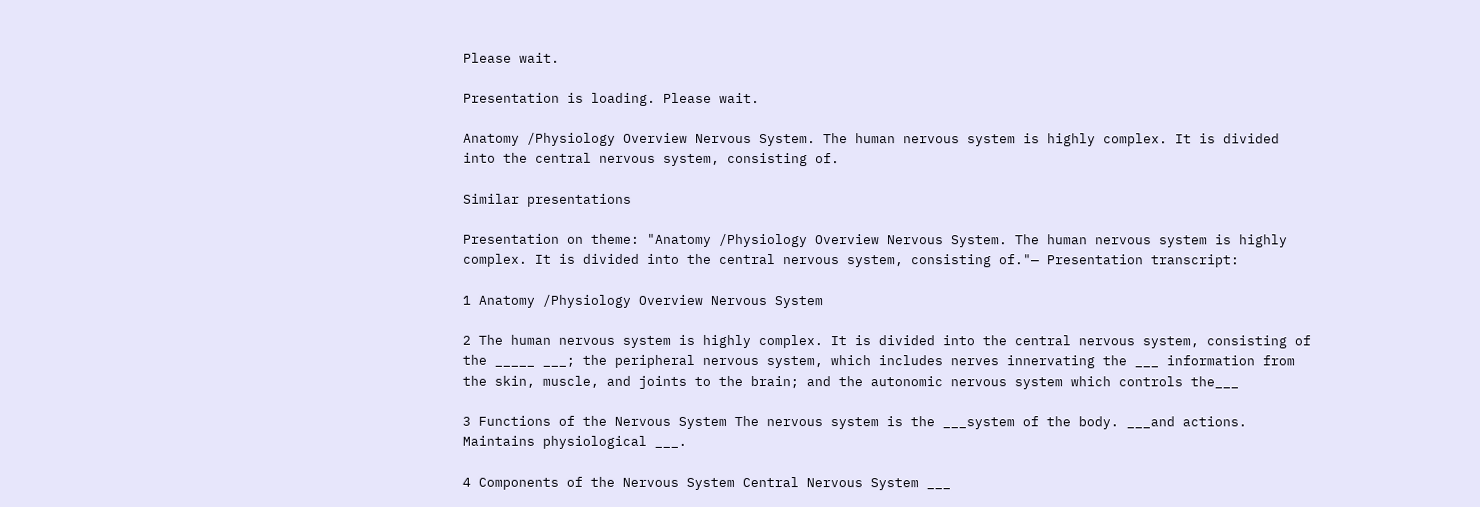Please wait.

Presentation is loading. Please wait.

Anatomy /Physiology Overview Nervous System. The human nervous system is highly complex. It is divided into the central nervous system, consisting of.

Similar presentations

Presentation on theme: "Anatomy /Physiology Overview Nervous System. The human nervous system is highly complex. It is divided into the central nervous system, consisting of."— Presentation transcript:

1 Anatomy /Physiology Overview Nervous System

2 The human nervous system is highly complex. It is divided into the central nervous system, consisting of the _____ ___; the peripheral nervous system, which includes nerves innervating the ___ information from the skin, muscle, and joints to the brain; and the autonomic nervous system which controls the___

3 Functions of the Nervous System The nervous system is the ___system of the body. ___and actions. Maintains physiological ___.

4 Components of the Nervous System Central Nervous System ___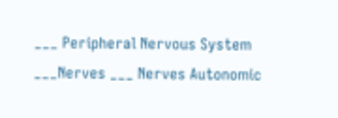___ Peripheral Nervous System ___Nerves ___ Nerves Autonomic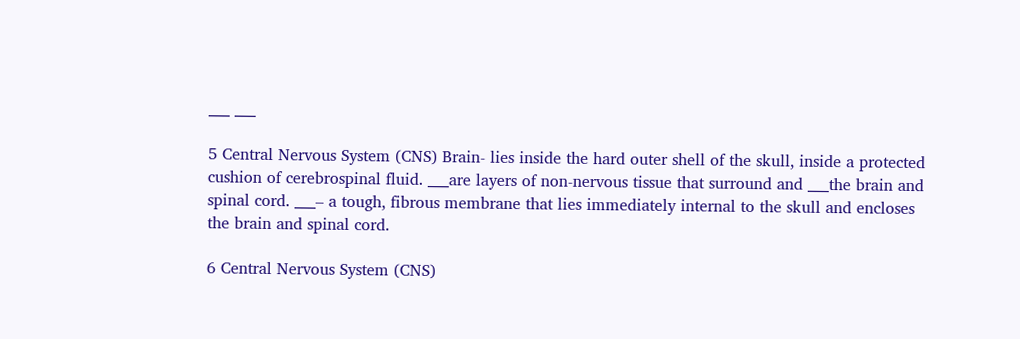___ ___

5 Central Nervous System (CNS) Brain- lies inside the hard outer shell of the skull, inside a protected cushion of cerebrospinal fluid. ___are layers of non-nervous tissue that surround and ___the brain and spinal cord. ___– a tough, fibrous membrane that lies immediately internal to the skull and encloses the brain and spinal cord.

6 Central Nervous System (CNS)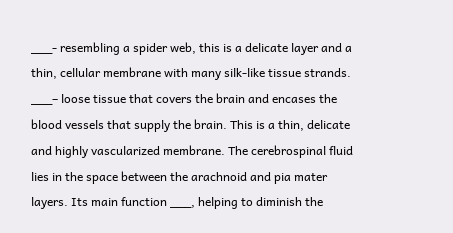___- resembling a spider web, this is a delicate layer and a thin, cellular membrane with many silk-like tissue strands. ___– loose tissue that covers the brain and encases the blood vessels that supply the brain. This is a thin, delicate and highly vascularized membrane. The cerebrospinal fluid lies in the space between the arachnoid and pia mater layers. Its main function ___, helping to diminish the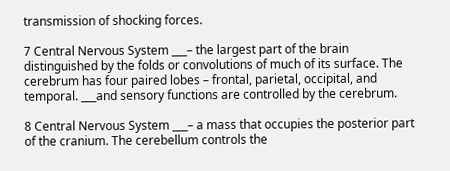transmission of shocking forces.

7 Central Nervous System ___– the largest part of the brain distinguished by the folds or convolutions of much of its surface. The cerebrum has four paired lobes – frontal, parietal, occipital, and temporal. ___and sensory functions are controlled by the cerebrum.

8 Central Nervous System ___– a mass that occupies the posterior part of the cranium. The cerebellum controls the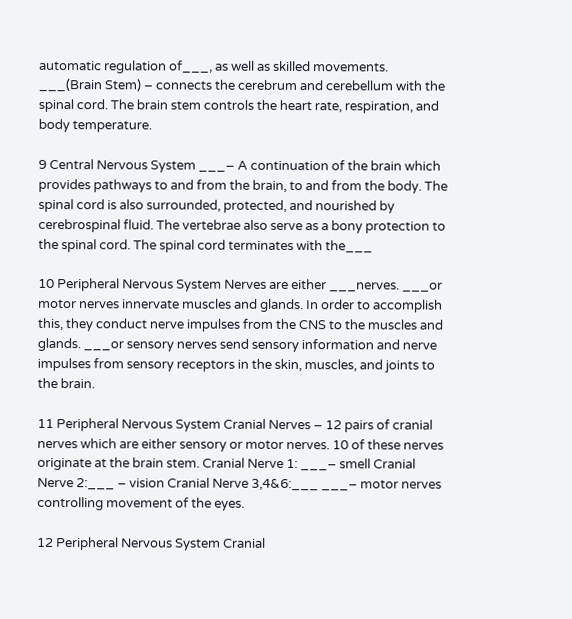automatic regulation of___, as well as skilled movements. ___(Brain Stem) – connects the cerebrum and cerebellum with the spinal cord. The brain stem controls the heart rate, respiration, and body temperature.

9 Central Nervous System ___– A continuation of the brain which provides pathways to and from the brain, to and from the body. The spinal cord is also surrounded, protected, and nourished by cerebrospinal fluid. The vertebrae also serve as a bony protection to the spinal cord. The spinal cord terminates with the___

10 Peripheral Nervous System Nerves are either ___nerves. ___or motor nerves innervate muscles and glands. In order to accomplish this, they conduct nerve impulses from the CNS to the muscles and glands. ___or sensory nerves send sensory information and nerve impulses from sensory receptors in the skin, muscles, and joints to the brain.

11 Peripheral Nervous System Cranial Nerves – 12 pairs of cranial nerves which are either sensory or motor nerves. 10 of these nerves originate at the brain stem. Cranial Nerve 1: ___– smell Cranial Nerve 2:___ – vision Cranial Nerve 3,4&6:___ ___– motor nerves controlling movement of the eyes.

12 Peripheral Nervous System Cranial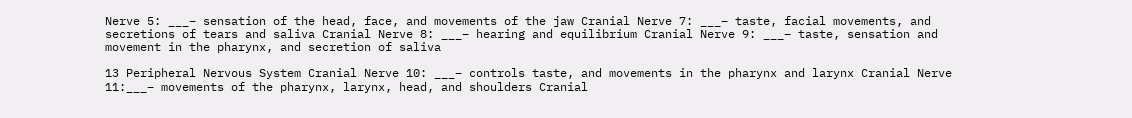Nerve 5: ___– sensation of the head, face, and movements of the jaw Cranial Nerve 7: ___– taste, facial movements, and secretions of tears and saliva Cranial Nerve 8: ___– hearing and equilibrium Cranial Nerve 9: ___– taste, sensation and movement in the pharynx, and secretion of saliva

13 Peripheral Nervous System Cranial Nerve 10: ___– controls taste, and movements in the pharynx and larynx Cranial Nerve 11:___– movements of the pharynx, larynx, head, and shoulders Cranial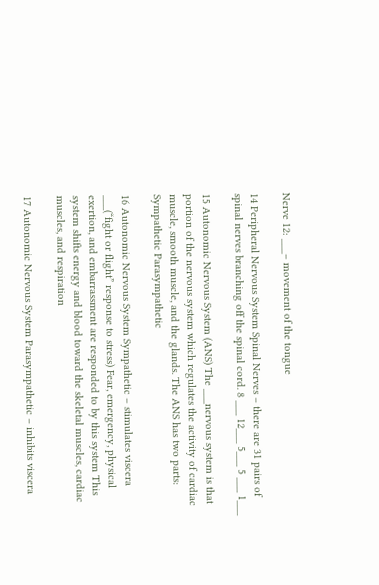Nerve 12: ___– movement of the tongue

14 Peripheral Nervous System Spinal Nerves – there are 31 pairs of spinal nerves branching off the spinal cord. 8 ___ 12___ 5___ 5 ___ 1___

15 Autonomic Nervous System (ANS) The ___nervous system is that portion of the nervous system which regulates the activity of cardiac muscle, smooth muscle, and the glands. The ANS has two parts: Sympathetic Parasympathetic

16 Autonomic Nervous System Sympathetic – stimulates viscera ___(“fight or flight” response to stress) Fear, emergency, physical exertion, and embarrassment are responded to by this system This system shifts energy and blood toward the skeletal muscles, cardiac muscles, and respiration

17 Autonomic Nervous System Parasympathetic – inhibits viscera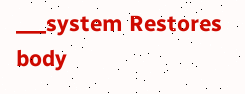___system Restores body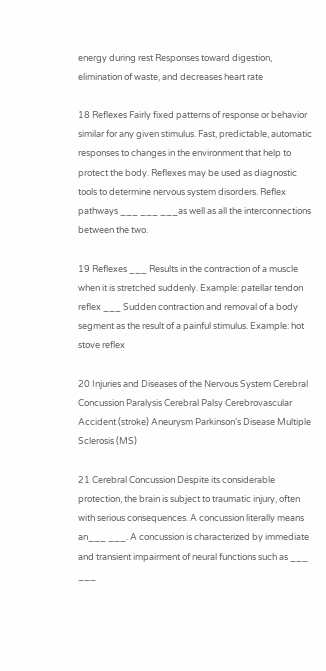energy during rest Responses toward digestion, elimination of waste, and decreases heart rate

18 Reflexes Fairly fixed patterns of response or behavior similar for any given stimulus. Fast, predictable, automatic responses to changes in the environment that help to protect the body. Reflexes may be used as diagnostic tools to determine nervous system disorders. Reflex pathways ___ ___ ___as well as all the interconnections between the two.

19 Reflexes ___ Results in the contraction of a muscle when it is stretched suddenly. Example: patellar tendon reflex ___ Sudden contraction and removal of a body segment as the result of a painful stimulus. Example: hot stove reflex

20 Injuries and Diseases of the Nervous System Cerebral Concussion Paralysis Cerebral Palsy Cerebrovascular Accident (stroke) Aneurysm Parkinson’s Disease Multiple Sclerosis (MS)

21 Cerebral Concussion Despite its considerable protection, the brain is subject to traumatic injury, often with serious consequences. A concussion literally means an___ ___. A concussion is characterized by immediate and transient impairment of neural functions such as ___ ___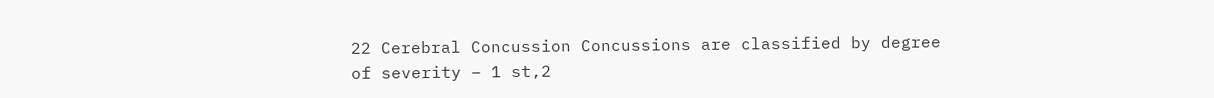22 Cerebral Concussion Concussions are classified by degree of severity – 1 st,2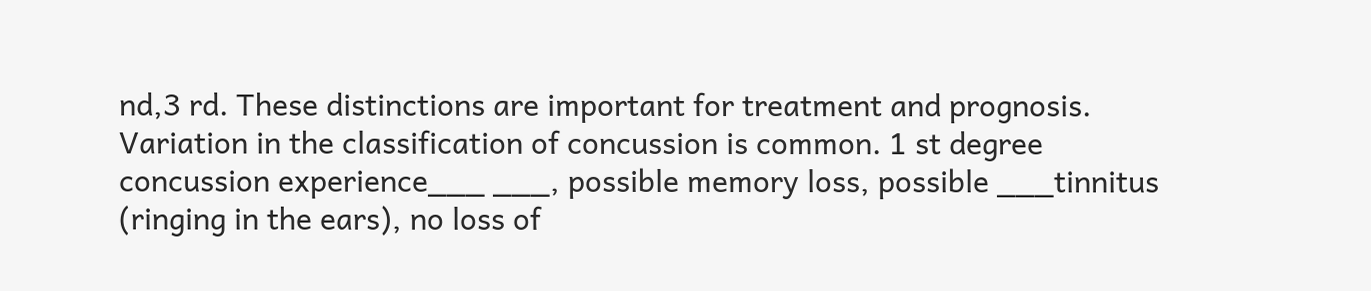nd,3 rd. These distinctions are important for treatment and prognosis. Variation in the classification of concussion is common. 1 st degree concussion experience___ ___, possible memory loss, possible ___tinnitus (ringing in the ears), no loss of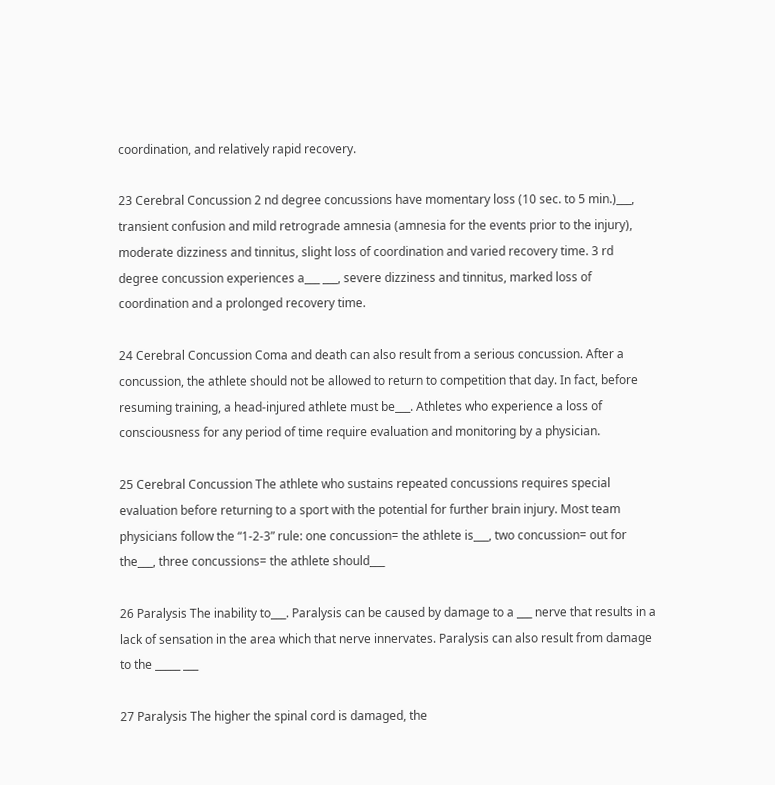coordination, and relatively rapid recovery.

23 Cerebral Concussion 2 nd degree concussions have momentary loss (10 sec. to 5 min.)___, transient confusion and mild retrograde amnesia (amnesia for the events prior to the injury), moderate dizziness and tinnitus, slight loss of coordination and varied recovery time. 3 rd degree concussion experiences a___ ___, severe dizziness and tinnitus, marked loss of coordination and a prolonged recovery time.

24 Cerebral Concussion Coma and death can also result from a serious concussion. After a concussion, the athlete should not be allowed to return to competition that day. In fact, before resuming training, a head-injured athlete must be___. Athletes who experience a loss of consciousness for any period of time require evaluation and monitoring by a physician.

25 Cerebral Concussion The athlete who sustains repeated concussions requires special evaluation before returning to a sport with the potential for further brain injury. Most team physicians follow the “1-2-3” rule: one concussion= the athlete is___, two concussion= out for the___, three concussions= the athlete should___

26 Paralysis The inability to___. Paralysis can be caused by damage to a ___ nerve that results in a lack of sensation in the area which that nerve innervates. Paralysis can also result from damage to the _____ ___

27 Paralysis The higher the spinal cord is damaged, the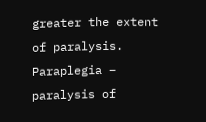greater the extent of paralysis. Paraplegia – paralysis of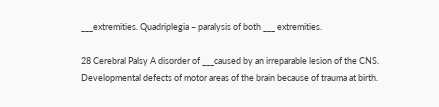___extremities. Quadriplegia – paralysis of both ___ extremities.

28 Cerebral Palsy A disorder of ___caused by an irreparable lesion of the CNS. Developmental defects of motor areas of the brain because of trauma at birth.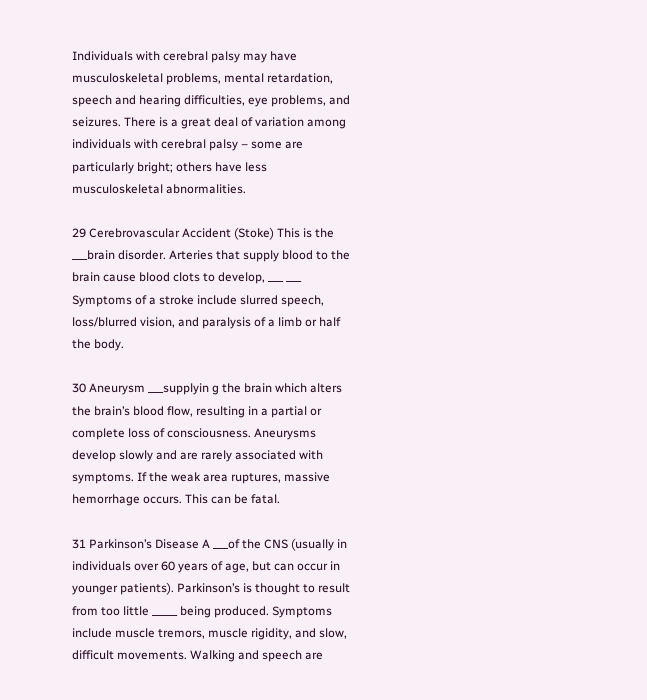Individuals with cerebral palsy may have musculoskeletal problems, mental retardation, speech and hearing difficulties, eye problems, and seizures. There is a great deal of variation among individuals with cerebral palsy – some are particularly bright; others have less musculoskeletal abnormalities.

29 Cerebrovascular Accident (Stoke) This is the ___brain disorder. Arteries that supply blood to the brain cause blood clots to develop, ___ ___ Symptoms of a stroke include slurred speech, loss/blurred vision, and paralysis of a limb or half the body.

30 Aneurysm ___supplyin g the brain which alters the brain’s blood flow, resulting in a partial or complete loss of consciousness. Aneurysms develop slowly and are rarely associated with symptoms. If the weak area ruptures, massive hemorrhage occurs. This can be fatal.

31 Parkinson’s Disease A ___of the CNS (usually in individuals over 60 years of age, but can occur in younger patients). Parkinson’s is thought to result from too little _____ being produced. Symptoms include muscle tremors, muscle rigidity, and slow, difficult movements. Walking and speech are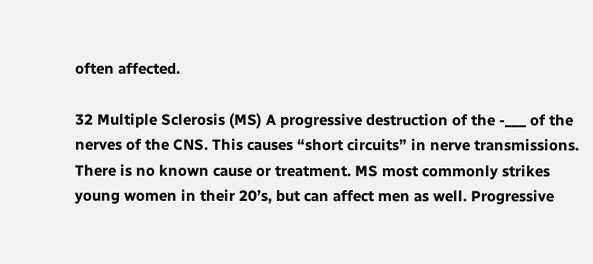often affected.

32 Multiple Sclerosis (MS) A progressive destruction of the -___ of the nerves of the CNS. This causes “short circuits” in nerve transmissions. There is no known cause or treatment. MS most commonly strikes young women in their 20’s, but can affect men as well. Progressive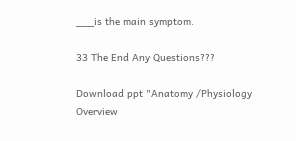___is the main symptom.

33 The End Any Questions???

Download ppt "Anatomy /Physiology Overview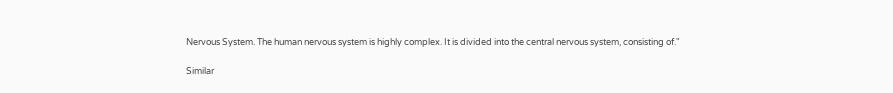Nervous System. The human nervous system is highly complex. It is divided into the central nervous system, consisting of."

Similar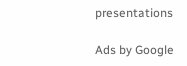presentations

Ads by Google